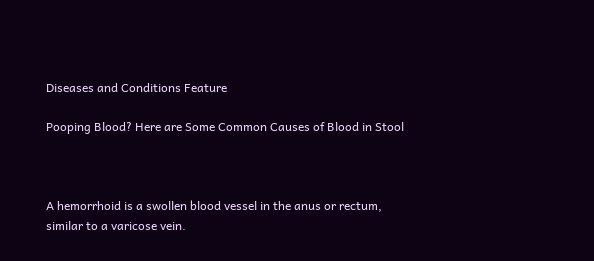Diseases and Conditions Feature

Pooping Blood? Here are Some Common Causes of Blood in Stool



A hemorrhoid is a swollen blood vessel in the anus or rectum, similar to a varicose vein.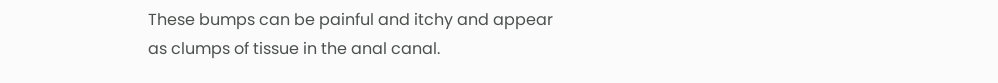These bumps can be painful and itchy and appear as clumps of tissue in the anal canal.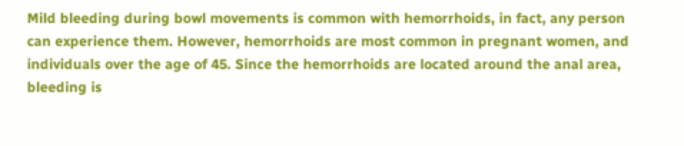Mild bleeding during bowl movements is common with hemorrhoids, in fact, any person can experience them. However, hemorrhoids are most common in pregnant women, and individuals over the age of 45. Since the hemorrhoids are located around the anal area, bleeding is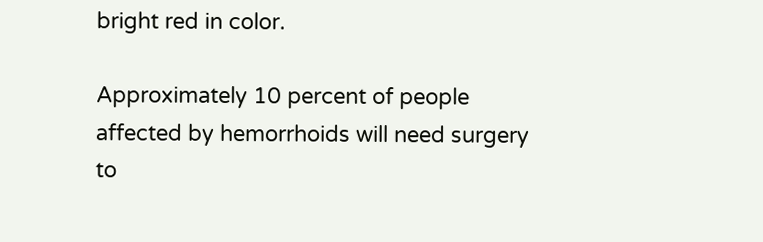bright red in color.

Approximately 10 percent of people affected by hemorrhoids will need surgery to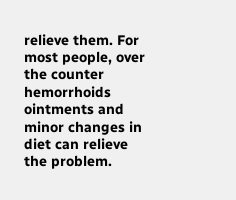relieve them. For most people, over the counter hemorrhoids ointments and minor changes in diet can relieve the problem.